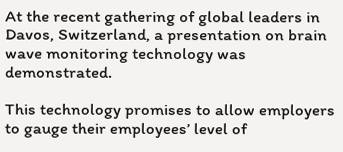At the recent gathering of global leaders in Davos, Switzerland, a presentation on brain wave monitoring technology was demonstrated.

This technology promises to allow employers to gauge their employees’ level of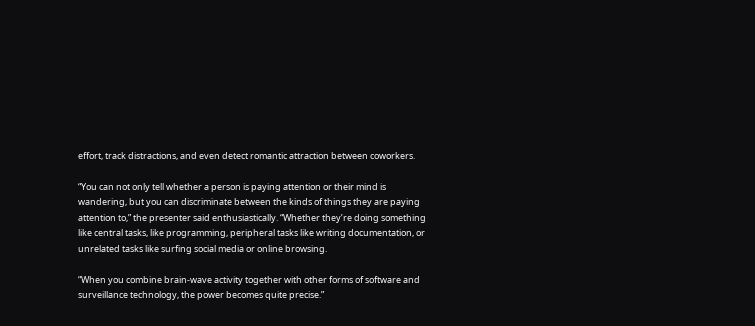effort, track distractions, and even detect romantic attraction between coworkers.

“You can not only tell whether a person is paying attention or their mind is wandering, but you can discriminate between the kinds of things they are paying attention to,” the presenter said enthusiastically. “Whether they’re doing something like central tasks, like programming, peripheral tasks like writing documentation, or unrelated tasks like surfing social media or online browsing.

“When you combine brain-wave activity together with other forms of software and surveillance technology, the power becomes quite precise.”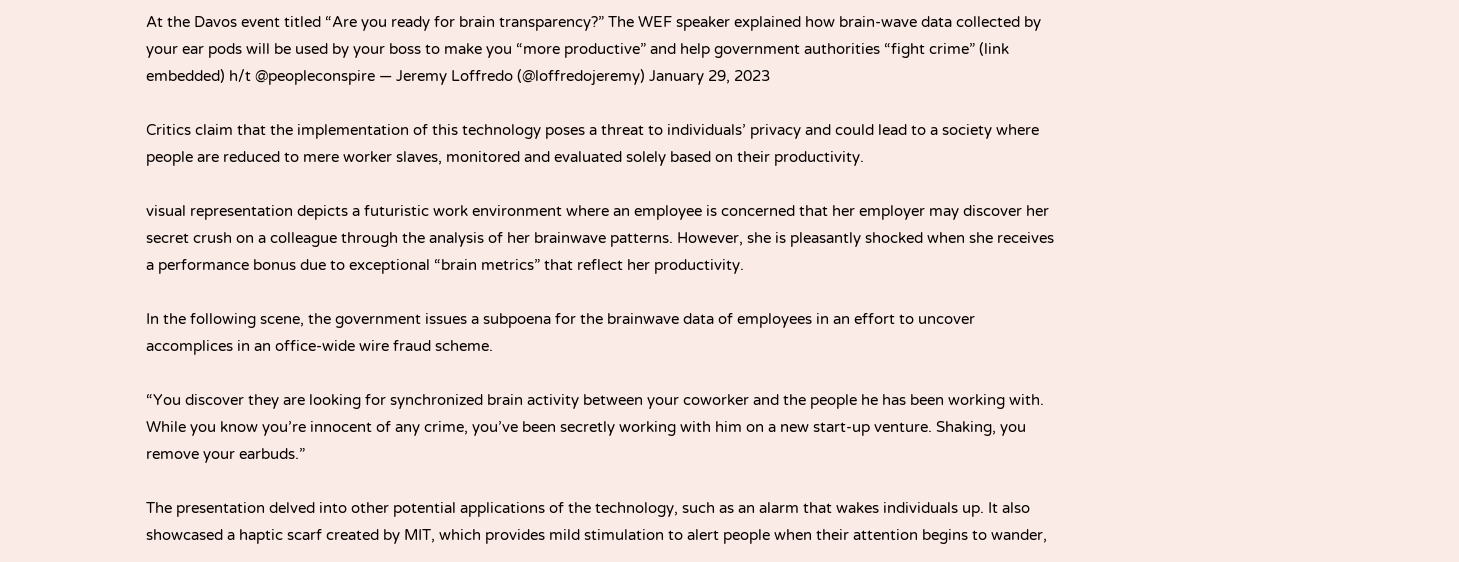At the Davos event titled “Are you ready for brain transparency?” The WEF speaker explained how brain-wave data collected by your ear pods will be used by your boss to make you “more productive” and help government authorities “fight crime” (link embedded) h/t @peopleconspire — Jeremy Loffredo (@loffredojeremy) January 29, 2023

Critics claim that the implementation of this technology poses a threat to individuals’ privacy and could lead to a society where people are reduced to mere worker slaves, monitored and evaluated solely based on their productivity.

visual representation depicts a futuristic work environment where an employee is concerned that her employer may discover her secret crush on a colleague through the analysis of her brainwave patterns. However, she is pleasantly shocked when she receives a performance bonus due to exceptional “brain metrics” that reflect her productivity.

In the following scene, the government issues a subpoena for the brainwave data of employees in an effort to uncover accomplices in an office-wide wire fraud scheme.

“You discover they are looking for synchronized brain activity between your coworker and the people he has been working with. While you know you’re innocent of any crime, you’ve been secretly working with him on a new start-up venture. Shaking, you remove your earbuds.”

The presentation delved into other potential applications of the technology, such as an alarm that wakes individuals up. It also showcased a haptic scarf created by MIT, which provides mild stimulation to alert people when their attention begins to wander,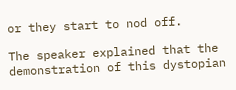or they start to nod off.

The speaker explained that the demonstration of this dystopian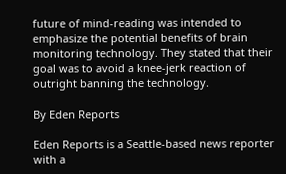future of mind-reading was intended to emphasize the potential benefits of brain monitoring technology. They stated that their goal was to avoid a knee-jerk reaction of outright banning the technology.

By Eden Reports

Eden Reports is a Seattle-based news reporter with a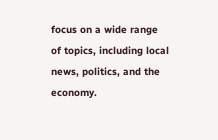focus on a wide range of topics, including local news, politics, and the economy.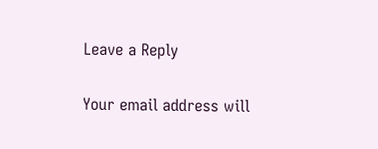Leave a Reply

Your email address will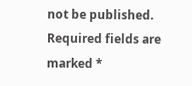not be published. Required fields are marked *